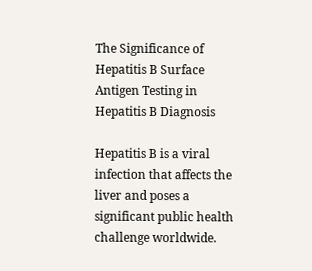The Significance of Hepatitis B Surface Antigen Testing in Hepatitis B Diagnosis

Hepatitis B is a viral infection that affects the liver and poses a significant public health challenge worldwide.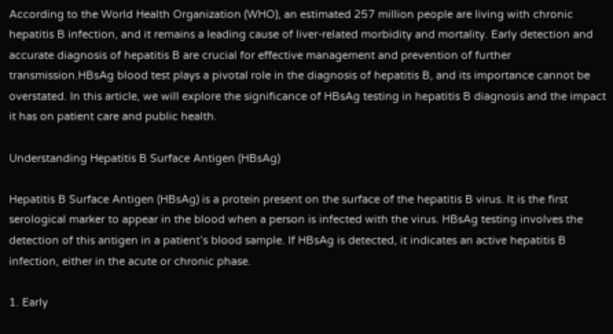According to the World Health Organization (WHO), an estimated 257 million people are living with chronic hepatitis B infection, and it remains a leading cause of liver-related morbidity and mortality. Early detection and accurate diagnosis of hepatitis B are crucial for effective management and prevention of further transmission.HBsAg blood test plays a pivotal role in the diagnosis of hepatitis B, and its importance cannot be overstated. In this article, we will explore the significance of HBsAg testing in hepatitis B diagnosis and the impact it has on patient care and public health.

Understanding Hepatitis B Surface Antigen (HBsAg)

Hepatitis B Surface Antigen (HBsAg) is a protein present on the surface of the hepatitis B virus. It is the first serological marker to appear in the blood when a person is infected with the virus. HBsAg testing involves the detection of this antigen in a patient’s blood sample. If HBsAg is detected, it indicates an active hepatitis B infection, either in the acute or chronic phase.

1. Early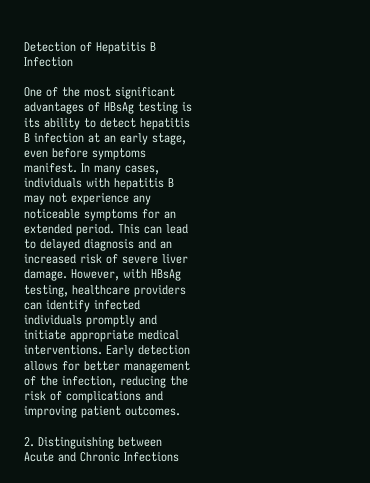Detection of Hepatitis B Infection

One of the most significant advantages of HBsAg testing is its ability to detect hepatitis B infection at an early stage, even before symptoms manifest. In many cases, individuals with hepatitis B may not experience any noticeable symptoms for an extended period. This can lead to delayed diagnosis and an increased risk of severe liver damage. However, with HBsAg testing, healthcare providers can identify infected individuals promptly and initiate appropriate medical interventions. Early detection allows for better management of the infection, reducing the risk of complications and improving patient outcomes.

2. Distinguishing between Acute and Chronic Infections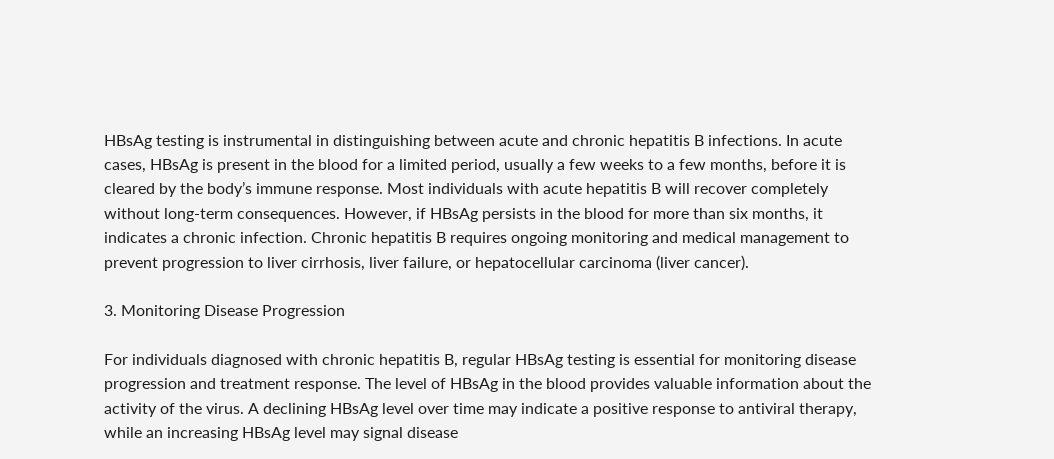HBsAg testing is instrumental in distinguishing between acute and chronic hepatitis B infections. In acute cases, HBsAg is present in the blood for a limited period, usually a few weeks to a few months, before it is cleared by the body’s immune response. Most individuals with acute hepatitis B will recover completely without long-term consequences. However, if HBsAg persists in the blood for more than six months, it indicates a chronic infection. Chronic hepatitis B requires ongoing monitoring and medical management to prevent progression to liver cirrhosis, liver failure, or hepatocellular carcinoma (liver cancer).

3. Monitoring Disease Progression

For individuals diagnosed with chronic hepatitis B, regular HBsAg testing is essential for monitoring disease progression and treatment response. The level of HBsAg in the blood provides valuable information about the activity of the virus. A declining HBsAg level over time may indicate a positive response to antiviral therapy, while an increasing HBsAg level may signal disease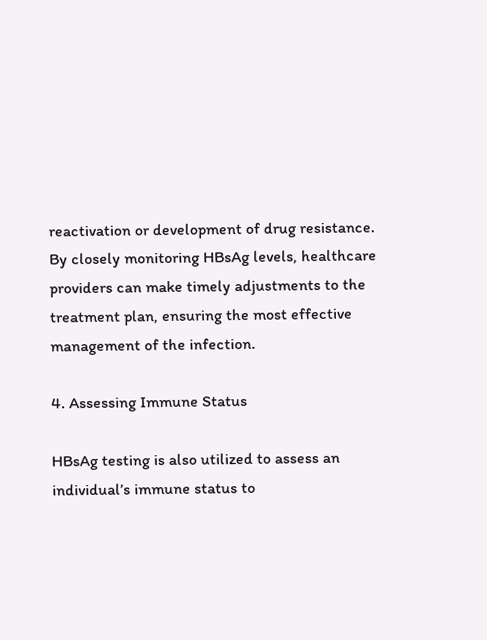reactivation or development of drug resistance. By closely monitoring HBsAg levels, healthcare providers can make timely adjustments to the treatment plan, ensuring the most effective management of the infection.

4. Assessing Immune Status

HBsAg testing is also utilized to assess an individual’s immune status to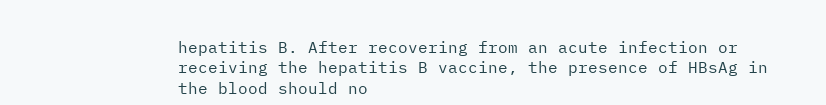hepatitis B. After recovering from an acute infection or receiving the hepatitis B vaccine, the presence of HBsAg in the blood should no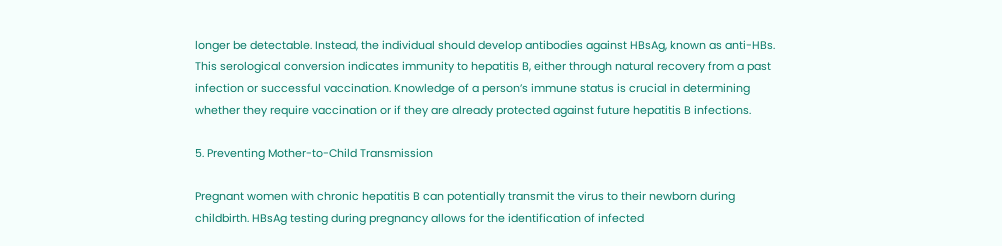longer be detectable. Instead, the individual should develop antibodies against HBsAg, known as anti-HBs. This serological conversion indicates immunity to hepatitis B, either through natural recovery from a past infection or successful vaccination. Knowledge of a person’s immune status is crucial in determining whether they require vaccination or if they are already protected against future hepatitis B infections.

5. Preventing Mother-to-Child Transmission

Pregnant women with chronic hepatitis B can potentially transmit the virus to their newborn during childbirth. HBsAg testing during pregnancy allows for the identification of infected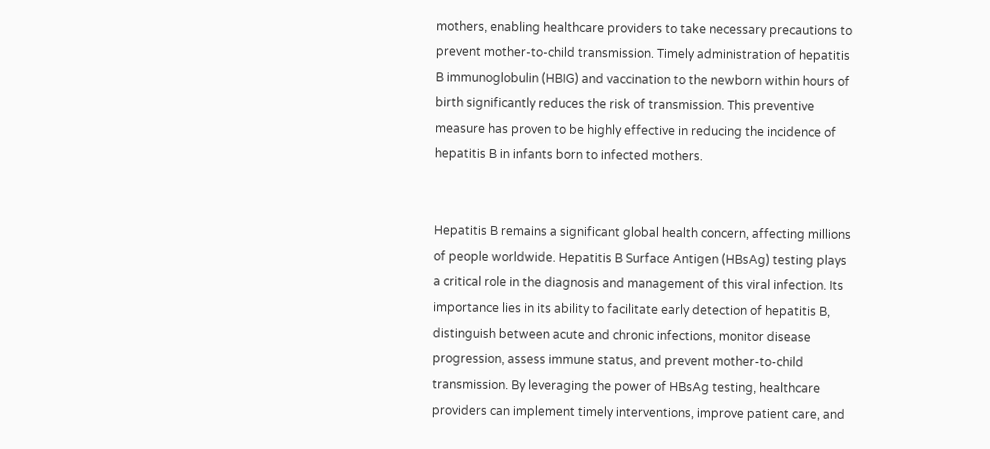mothers, enabling healthcare providers to take necessary precautions to prevent mother-to-child transmission. Timely administration of hepatitis B immunoglobulin (HBIG) and vaccination to the newborn within hours of birth significantly reduces the risk of transmission. This preventive measure has proven to be highly effective in reducing the incidence of hepatitis B in infants born to infected mothers.


Hepatitis B remains a significant global health concern, affecting millions of people worldwide. Hepatitis B Surface Antigen (HBsAg) testing plays a critical role in the diagnosis and management of this viral infection. Its importance lies in its ability to facilitate early detection of hepatitis B, distinguish between acute and chronic infections, monitor disease progression, assess immune status, and prevent mother-to-child transmission. By leveraging the power of HBsAg testing, healthcare providers can implement timely interventions, improve patient care, and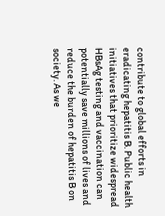contribute to global efforts in eradicating hepatitis B. Public health initiatives that prioritize widespread HBsAg testing and vaccination can potentially save millions of lives and reduce the burden of hepatitis B on society. As we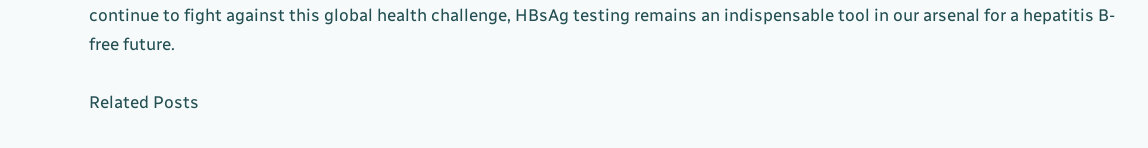continue to fight against this global health challenge, HBsAg testing remains an indispensable tool in our arsenal for a hepatitis B-free future.

Related Posts